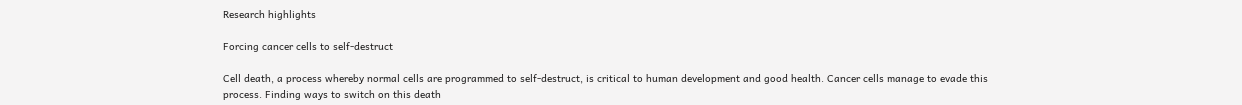Research highlights

Forcing cancer cells to self-destruct

Cell death, a process whereby normal cells are programmed to self-destruct, is critical to human development and good health. Cancer cells manage to evade this process. Finding ways to switch on this death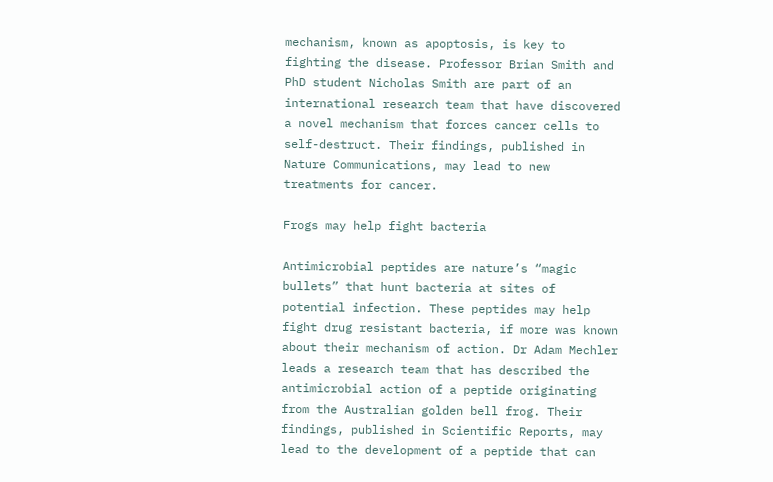mechanism, known as apoptosis, is key to fighting the disease. Professor Brian Smith and PhD student Nicholas Smith are part of an international research team that have discovered a novel mechanism that forces cancer cells to self-destruct. Their findings, published in Nature Communications, may lead to new treatments for cancer.

Frogs may help fight bacteria

Antimicrobial peptides are nature’s “magic bullets” that hunt bacteria at sites of potential infection. These peptides may help fight drug resistant bacteria, if more was known about their mechanism of action. Dr Adam Mechler leads a research team that has described the antimicrobial action of a peptide originating from the Australian golden bell frog. Their findings, published in Scientific Reports, may lead to the development of a peptide that can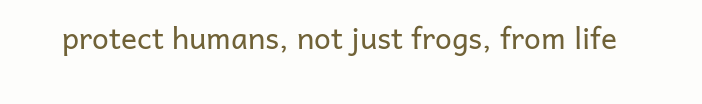protect humans, not just frogs, from life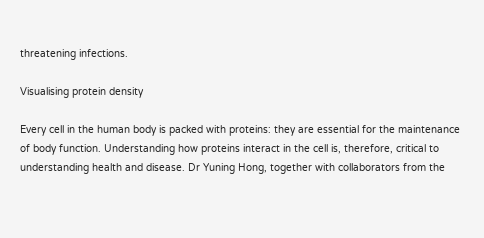threatening infections.

Visualising protein density

Every cell in the human body is packed with proteins: they are essential for the maintenance of body function. Understanding how proteins interact in the cell is, therefore, critical to understanding health and disease. Dr Yuning Hong, together with collaborators from the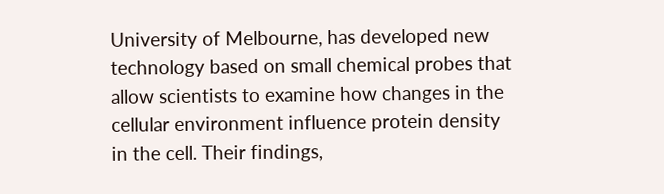University of Melbourne, has developed new technology based on small chemical probes that allow scientists to examine how changes in the cellular environment influence protein density in the cell. Their findings,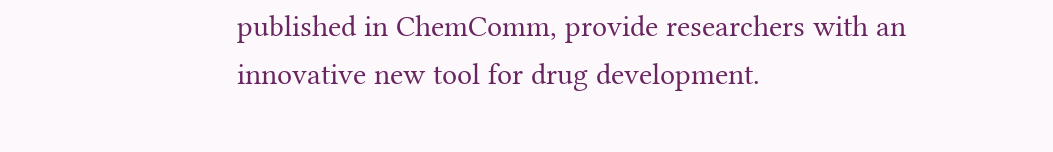published in ChemComm, provide researchers with an innovative new tool for drug development.